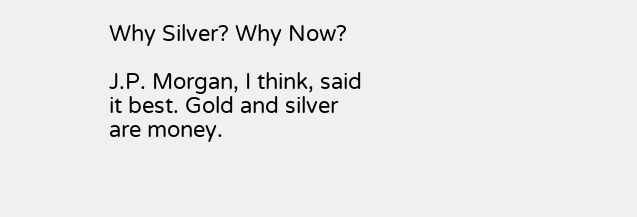Why Silver? Why Now?

J.P. Morgan, I think, said it best. Gold and silver are money.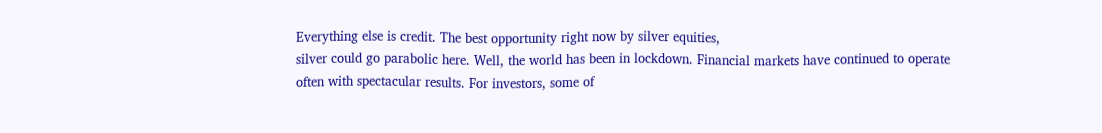Everything else is credit. The best opportunity right now by silver equities,
silver could go parabolic here. Well, the world has been in lockdown. Financial markets have continued to operate
often with spectacular results. For investors, some of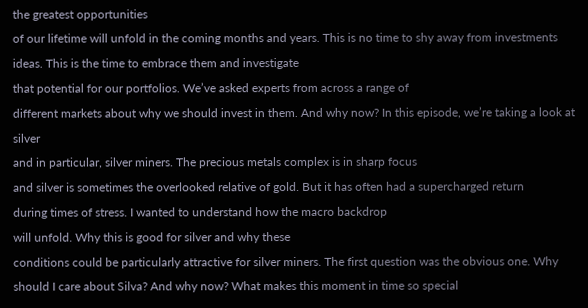the greatest opportunities
of our lifetime will unfold in the coming months and years. This is no time to shy away from investments
ideas. This is the time to embrace them and investigate
that potential for our portfolios. We’ve asked experts from across a range of
different markets about why we should invest in them. And why now? In this episode, we’re taking a look at silver
and in particular, silver miners. The precious metals complex is in sharp focus
and silver is sometimes the overlooked relative of gold. But it has often had a supercharged return
during times of stress. I wanted to understand how the macro backdrop
will unfold. Why this is good for silver and why these
conditions could be particularly attractive for silver miners. The first question was the obvious one. Why should I care about Silva? And why now? What makes this moment in time so special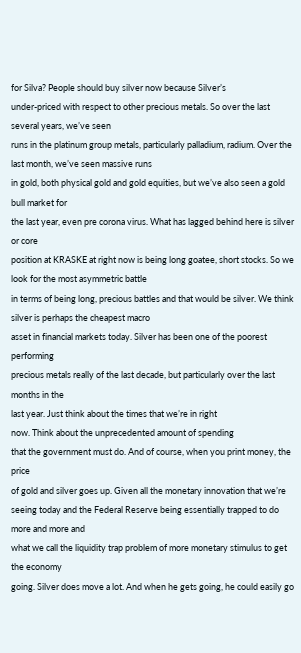for Silva? People should buy silver now because Silver’s
under-priced with respect to other precious metals. So over the last several years, we’ve seen
runs in the platinum group metals, particularly palladium, radium. Over the last month, we’ve seen massive runs
in gold, both physical gold and gold equities, but we’ve also seen a gold bull market for
the last year, even pre corona virus. What has lagged behind here is silver or core
position at KRASKE at right now is being long goatee, short stocks. So we look for the most asymmetric battle
in terms of being long, precious battles and that would be silver. We think silver is perhaps the cheapest macro
asset in financial markets today. Silver has been one of the poorest performing
precious metals really of the last decade, but particularly over the last months in the
last year. Just think about the times that we’re in right
now. Think about the unprecedented amount of spending
that the government must do. And of course, when you print money, the price
of gold and silver goes up. Given all the monetary innovation that we’re
seeing today and the Federal Reserve being essentially trapped to do more and more and
what we call the liquidity trap problem of more monetary stimulus to get the economy
going. Silver does move a lot. And when he gets going, he could easily go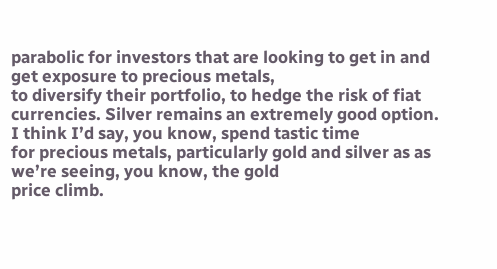parabolic for investors that are looking to get in and get exposure to precious metals,
to diversify their portfolio, to hedge the risk of fiat currencies. Silver remains an extremely good option. I think I’d say, you know, spend tastic time
for precious metals, particularly gold and silver as as we’re seeing, you know, the gold
price climb.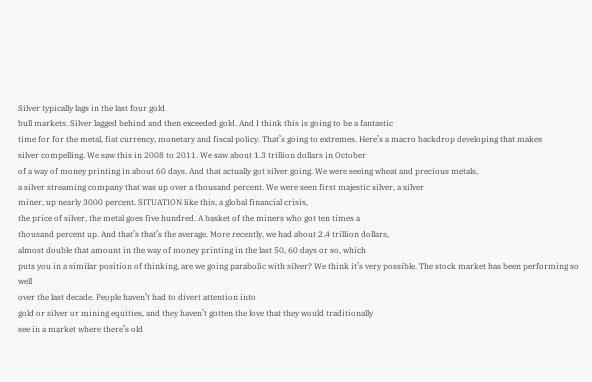Silver typically lags in the last four gold
bull markets. Silver lagged behind and then exceeded gold. And I think this is going to be a fantastic
time for for the metal, fiat currency, monetary and fiscal policy. That’s going to extremes. Here’s a macro backdrop developing that makes
silver compelling. We saw this in 2008 to 2011. We saw about 1.3 trillion dollars in October
of a way of money printing in about 60 days. And that actually got silver going. We were seeing wheat and precious metals,
a silver streaming company that was up over a thousand percent. We were seen first majestic silver, a silver
miner, up nearly 3000 percent. SITUATION like this, a global financial crisis,
the price of silver, the metal goes five hundred. A basket of the miners who got ten times a
thousand percent up. And that’s that’s the average. More recently, we had about 2.4 trillion dollars,
almost double that amount in the way of money printing in the last 50, 60 days or so, which
puts you in a similar position of thinking, are we going parabolic with silver? We think it’s very possible. The stock market has been performing so well
over the last decade. People haven’t had to divert attention into
gold or silver or mining equities, and they haven’t gotten the love that they would traditionally
see in a market where there’s old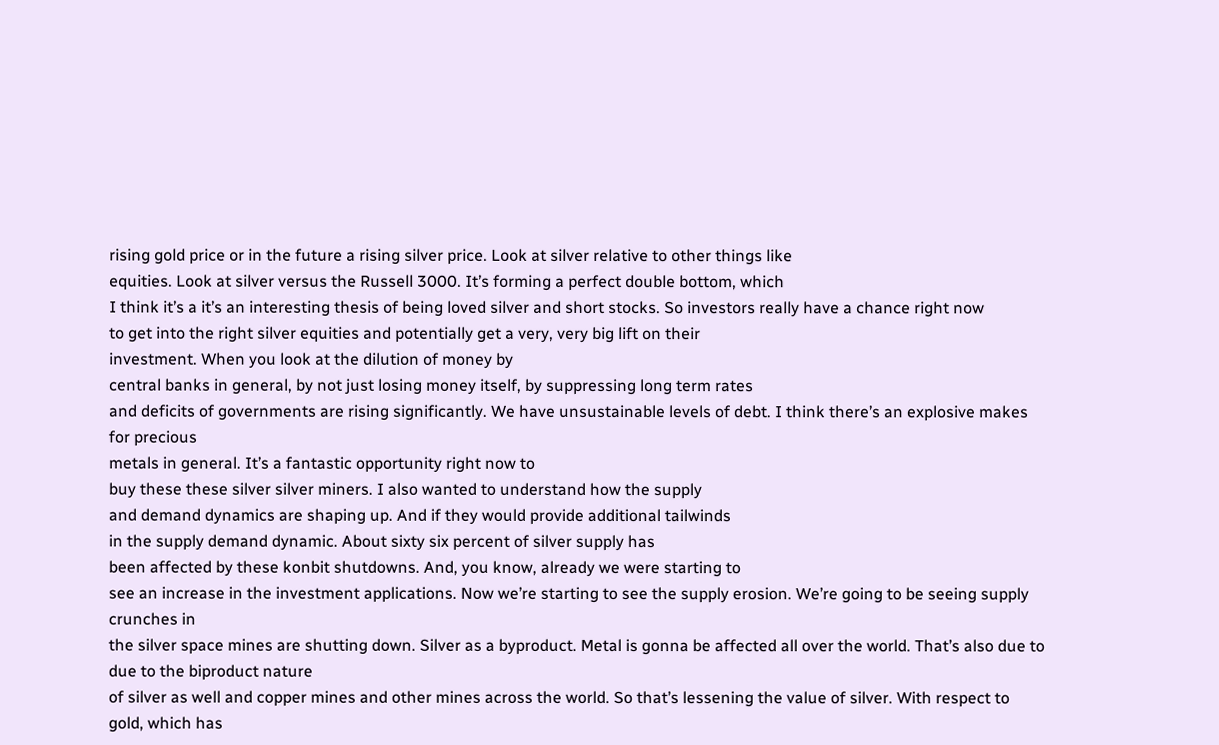rising gold price or in the future a rising silver price. Look at silver relative to other things like
equities. Look at silver versus the Russell 3000. It’s forming a perfect double bottom, which
I think it’s a it’s an interesting thesis of being loved silver and short stocks. So investors really have a chance right now
to get into the right silver equities and potentially get a very, very big lift on their
investment. When you look at the dilution of money by
central banks in general, by not just losing money itself, by suppressing long term rates
and deficits of governments are rising significantly. We have unsustainable levels of debt. I think there’s an explosive makes for precious
metals in general. It’s a fantastic opportunity right now to
buy these these silver silver miners. I also wanted to understand how the supply
and demand dynamics are shaping up. And if they would provide additional tailwinds
in the supply demand dynamic. About sixty six percent of silver supply has
been affected by these konbit shutdowns. And, you know, already we were starting to
see an increase in the investment applications. Now we’re starting to see the supply erosion. We’re going to be seeing supply crunches in
the silver space mines are shutting down. Silver as a byproduct. Metal is gonna be affected all over the world. That’s also due to due to the biproduct nature
of silver as well and copper mines and other mines across the world. So that’s lessening the value of silver. With respect to gold, which has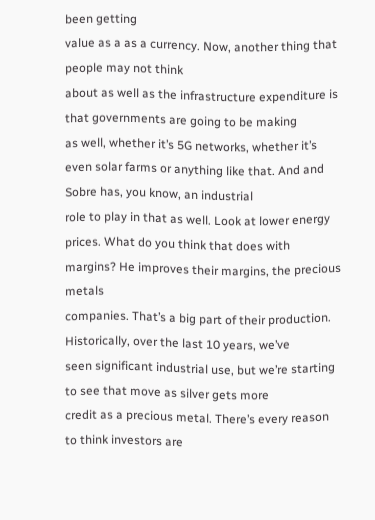been getting
value as a as a currency. Now, another thing that people may not think
about as well as the infrastructure expenditure is that governments are going to be making
as well, whether it’s 5G networks, whether it’s even solar farms or anything like that. And and Sobre has, you know, an industrial
role to play in that as well. Look at lower energy prices. What do you think that does with margins? He improves their margins, the precious metals
companies. That’s a big part of their production. Historically, over the last 10 years, we’ve
seen significant industrial use, but we’re starting to see that move as silver gets more
credit as a precious metal. There’s every reason to think investors are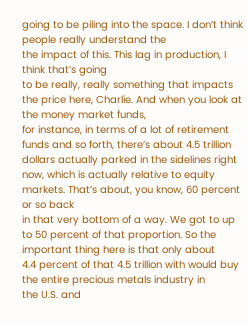going to be piling into the space. I don’t think people really understand the
the impact of this. This lag in production, I think that’s going
to be really, really something that impacts the price here, Charlie. And when you look at the money market funds,
for instance, in terms of a lot of retirement funds and so forth, there’s about 4.5 trillion
dollars actually parked in the sidelines right now, which is actually relative to equity
markets. That’s about, you know, 60 percent or so back
in that very bottom of a way. We got to up to 50 percent of that proportion. So the important thing here is that only about
4.4 percent of that 4.5 trillion with would buy the entire precious metals industry in
the U.S. and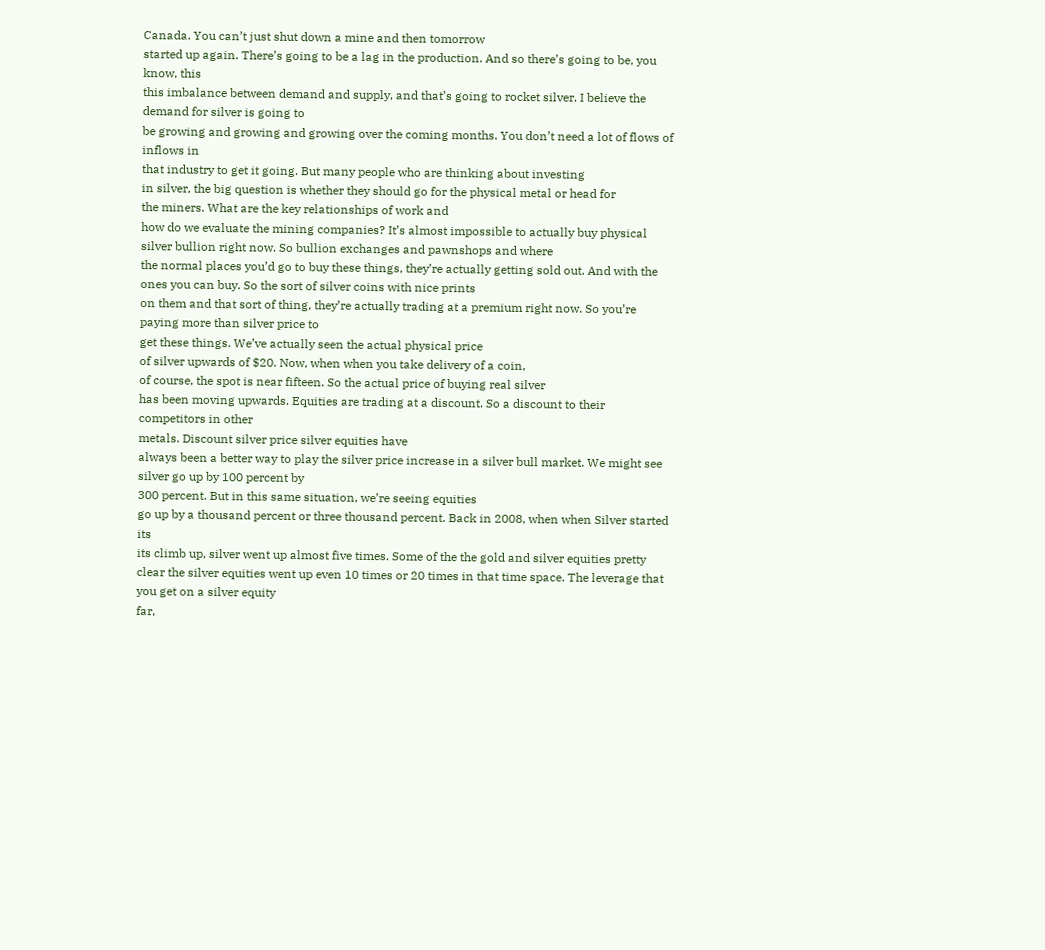Canada. You can’t just shut down a mine and then tomorrow
started up again. There’s going to be a lag in the production. And so there’s going to be, you know, this
this imbalance between demand and supply, and that’s going to rocket silver. I believe the demand for silver is going to
be growing and growing and growing over the coming months. You don’t need a lot of flows of inflows in
that industry to get it going. But many people who are thinking about investing
in silver, the big question is whether they should go for the physical metal or head for
the miners. What are the key relationships of work and
how do we evaluate the mining companies? It’s almost impossible to actually buy physical
silver bullion right now. So bullion exchanges and pawnshops and where
the normal places you’d go to buy these things, they’re actually getting sold out. And with the ones you can buy. So the sort of silver coins with nice prints
on them and that sort of thing, they’re actually trading at a premium right now. So you’re paying more than silver price to
get these things. We’ve actually seen the actual physical price
of silver upwards of $20. Now, when when you take delivery of a coin,
of course, the spot is near fifteen. So the actual price of buying real silver
has been moving upwards. Equities are trading at a discount. So a discount to their competitors in other
metals. Discount silver price silver equities have
always been a better way to play the silver price increase in a silver bull market. We might see silver go up by 100 percent by
300 percent. But in this same situation, we’re seeing equities
go up by a thousand percent or three thousand percent. Back in 2008, when when Silver started its
its climb up, silver went up almost five times. Some of the the gold and silver equities pretty
clear the silver equities went up even 10 times or 20 times in that time space. The leverage that you get on a silver equity
far,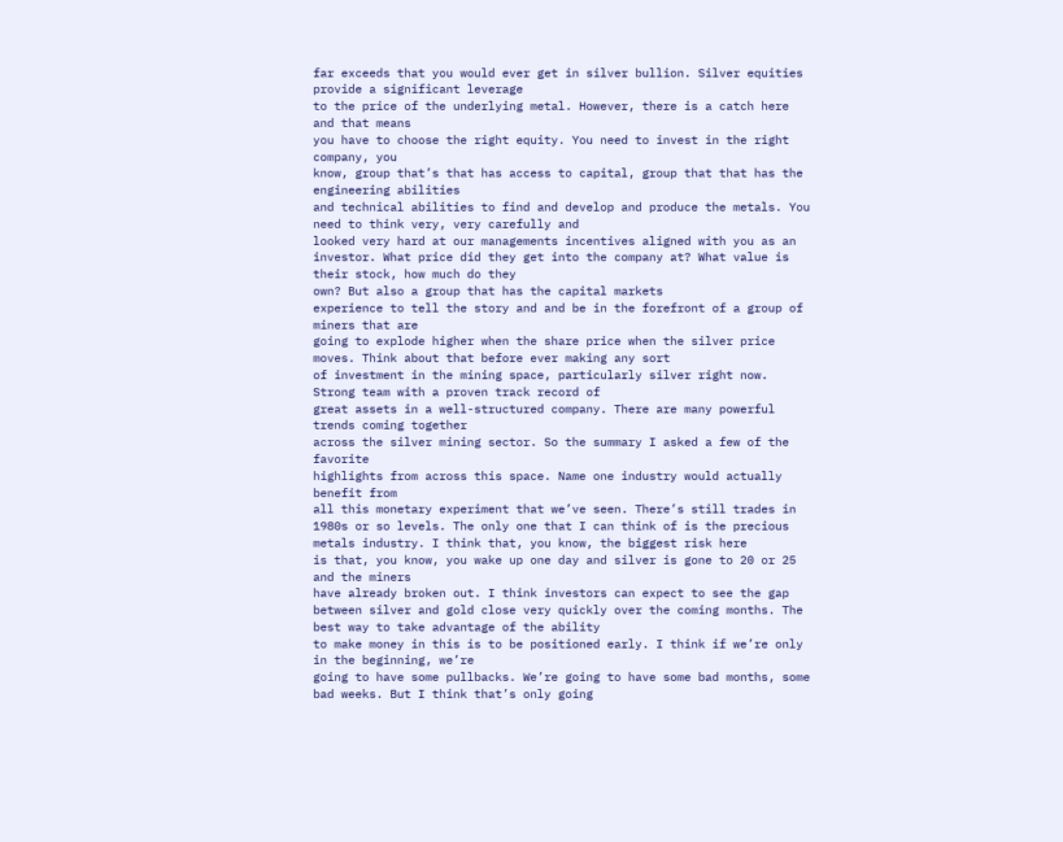far exceeds that you would ever get in silver bullion. Silver equities provide a significant leverage
to the price of the underlying metal. However, there is a catch here and that means
you have to choose the right equity. You need to invest in the right company, you
know, group that’s that has access to capital, group that that has the engineering abilities
and technical abilities to find and develop and produce the metals. You need to think very, very carefully and
looked very hard at our managements incentives aligned with you as an investor. What price did they get into the company at? What value is their stock, how much do they
own? But also a group that has the capital markets
experience to tell the story and and be in the forefront of a group of miners that are
going to explode higher when the share price when the silver price moves. Think about that before ever making any sort
of investment in the mining space, particularly silver right now. Strong team with a proven track record of
great assets in a well-structured company. There are many powerful trends coming together
across the silver mining sector. So the summary I asked a few of the favorite
highlights from across this space. Name one industry would actually benefit from
all this monetary experiment that we’ve seen. There’s still trades in 1980s or so levels. The only one that I can think of is the precious
metals industry. I think that, you know, the biggest risk here
is that, you know, you wake up one day and silver is gone to 20 or 25 and the miners
have already broken out. I think investors can expect to see the gap
between silver and gold close very quickly over the coming months. The best way to take advantage of the ability
to make money in this is to be positioned early. I think if we’re only in the beginning, we’re
going to have some pullbacks. We’re going to have some bad months, some
bad weeks. But I think that’s only going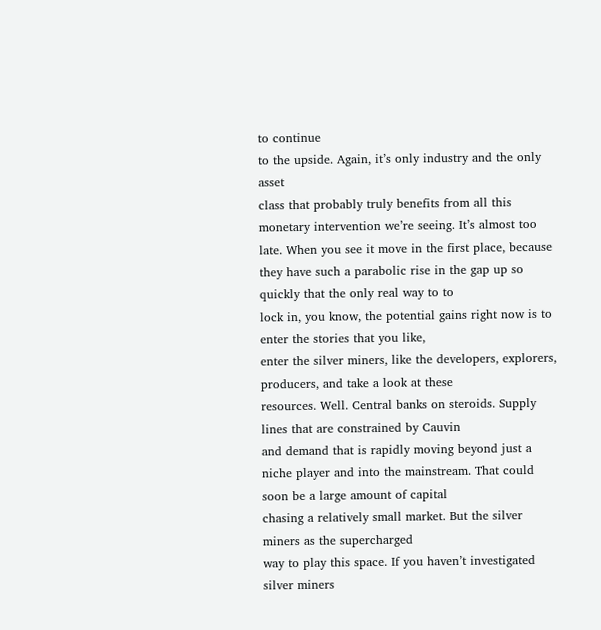to continue
to the upside. Again, it’s only industry and the only asset
class that probably truly benefits from all this monetary intervention we’re seeing. It’s almost too late. When you see it move in the first place, because
they have such a parabolic rise in the gap up so quickly that the only real way to to
lock in, you know, the potential gains right now is to enter the stories that you like,
enter the silver miners, like the developers, explorers, producers, and take a look at these
resources. Well. Central banks on steroids. Supply lines that are constrained by Cauvin
and demand that is rapidly moving beyond just a niche player and into the mainstream. That could soon be a large amount of capital
chasing a relatively small market. But the silver miners as the supercharged
way to play this space. If you haven’t investigated silver miners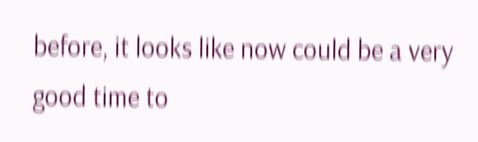before, it looks like now could be a very good time to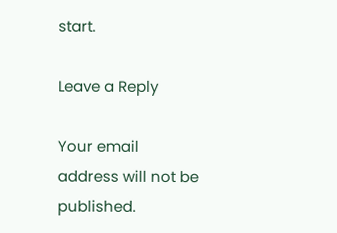start.

Leave a Reply

Your email address will not be published.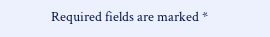Required fields are marked *